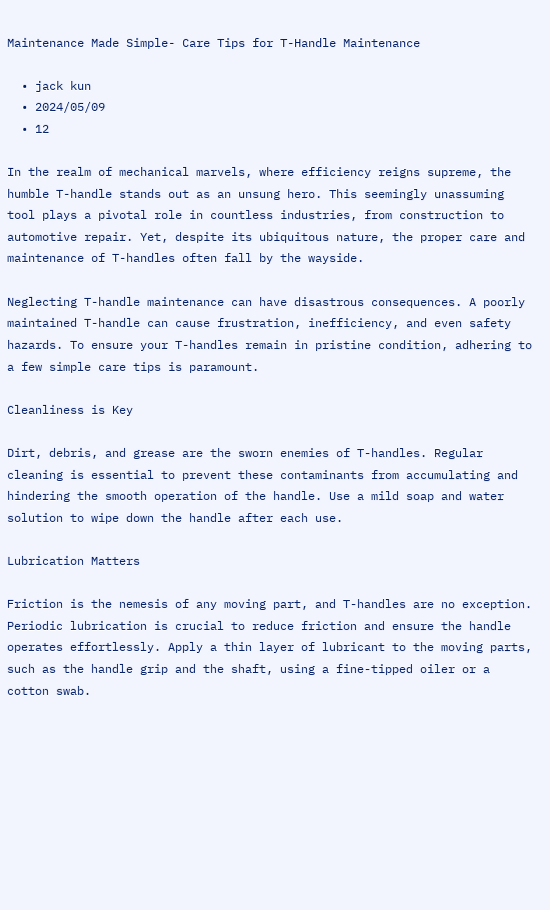Maintenance Made Simple- Care Tips for T-Handle Maintenance

  • jack kun
  • 2024/05/09
  • 12

In the realm of mechanical marvels, where efficiency reigns supreme, the humble T-handle stands out as an unsung hero. This seemingly unassuming tool plays a pivotal role in countless industries, from construction to automotive repair. Yet, despite its ubiquitous nature, the proper care and maintenance of T-handles often fall by the wayside.

Neglecting T-handle maintenance can have disastrous consequences. A poorly maintained T-handle can cause frustration, inefficiency, and even safety hazards. To ensure your T-handles remain in pristine condition, adhering to a few simple care tips is paramount.

Cleanliness is Key

Dirt, debris, and grease are the sworn enemies of T-handles. Regular cleaning is essential to prevent these contaminants from accumulating and hindering the smooth operation of the handle. Use a mild soap and water solution to wipe down the handle after each use.

Lubrication Matters

Friction is the nemesis of any moving part, and T-handles are no exception. Periodic lubrication is crucial to reduce friction and ensure the handle operates effortlessly. Apply a thin layer of lubricant to the moving parts, such as the handle grip and the shaft, using a fine-tipped oiler or a cotton swab.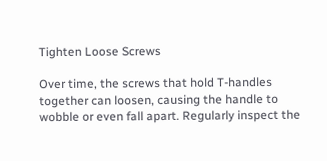Tighten Loose Screws

Over time, the screws that hold T-handles together can loosen, causing the handle to wobble or even fall apart. Regularly inspect the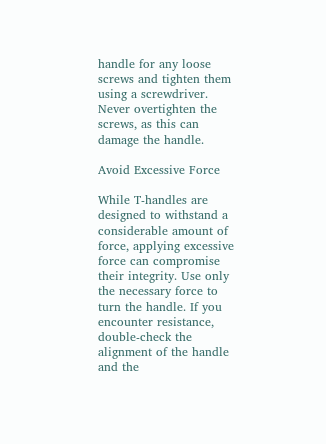handle for any loose screws and tighten them using a screwdriver. Never overtighten the screws, as this can damage the handle.

Avoid Excessive Force

While T-handles are designed to withstand a considerable amount of force, applying excessive force can compromise their integrity. Use only the necessary force to turn the handle. If you encounter resistance, double-check the alignment of the handle and the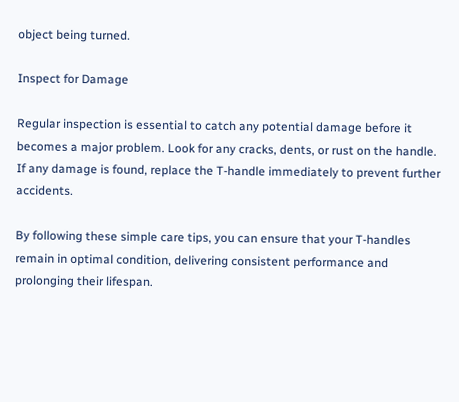object being turned.

Inspect for Damage

Regular inspection is essential to catch any potential damage before it becomes a major problem. Look for any cracks, dents, or rust on the handle. If any damage is found, replace the T-handle immediately to prevent further accidents.

By following these simple care tips, you can ensure that your T-handles remain in optimal condition, delivering consistent performance and prolonging their lifespan.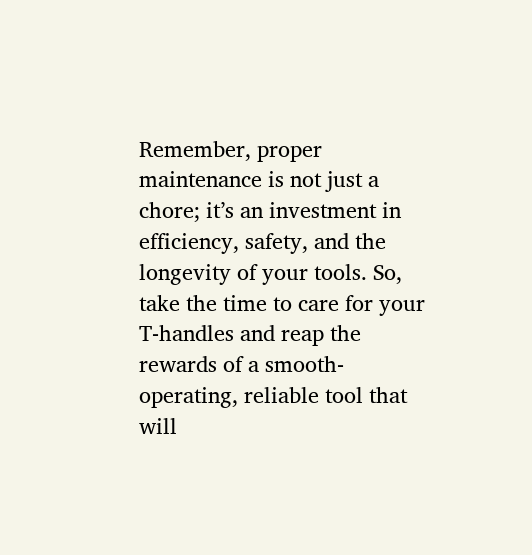Remember, proper maintenance is not just a chore; it’s an investment in efficiency, safety, and the longevity of your tools. So, take the time to care for your T-handles and reap the rewards of a smooth-operating, reliable tool that will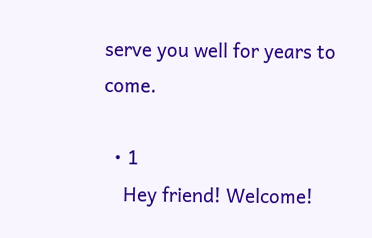serve you well for years to come.

  • 1
    Hey friend! Welcome!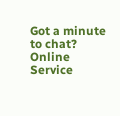Got a minute to chat?
Online Service